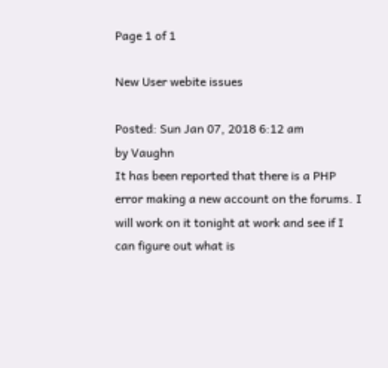Page 1 of 1

New User webite issues

Posted: Sun Jan 07, 2018 6:12 am
by Vaughn
It has been reported that there is a PHP error making a new account on the forums. I will work on it tonight at work and see if I can figure out what is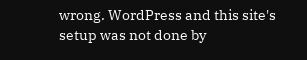wrong. WordPress and this site's setup was not done by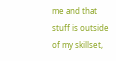me and that stuff is outside of my skillset,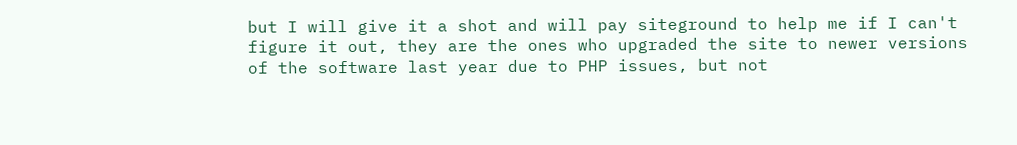but I will give it a shot and will pay siteground to help me if I can't figure it out, they are the ones who upgraded the site to newer versions of the software last year due to PHP issues, but not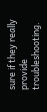sure if they really provide troubleshooting.